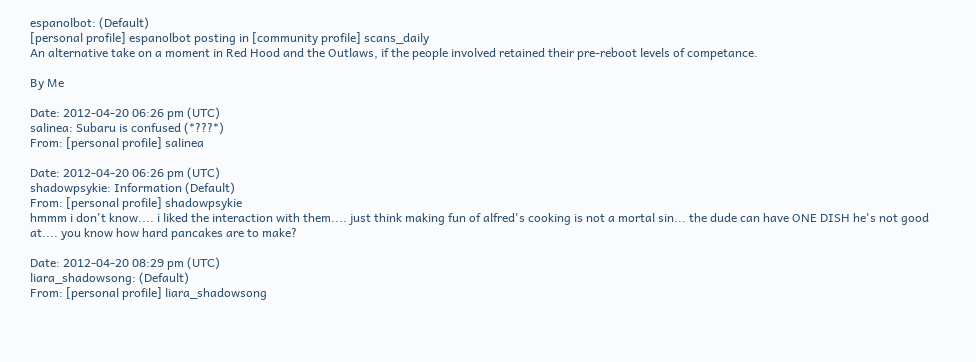espanolbot: (Default)
[personal profile] espanolbot posting in [community profile] scans_daily
An alternative take on a moment in Red Hood and the Outlaws, if the people involved retained their pre-reboot levels of competance.

By Me

Date: 2012-04-20 06:26 pm (UTC)
salinea: Subaru is confused (*???*)
From: [personal profile] salinea

Date: 2012-04-20 06:26 pm (UTC)
shadowpsykie: Information (Default)
From: [personal profile] shadowpsykie
hmmm i don't know.... i liked the interaction with them.... just think making fun of alfred's cooking is not a mortal sin... the dude can have ONE DISH he's not good at.... you know how hard pancakes are to make?

Date: 2012-04-20 08:29 pm (UTC)
liara_shadowsong: (Default)
From: [personal profile] liara_shadowsong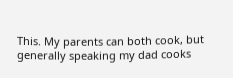This. My parents can both cook, but generally speaking my dad cooks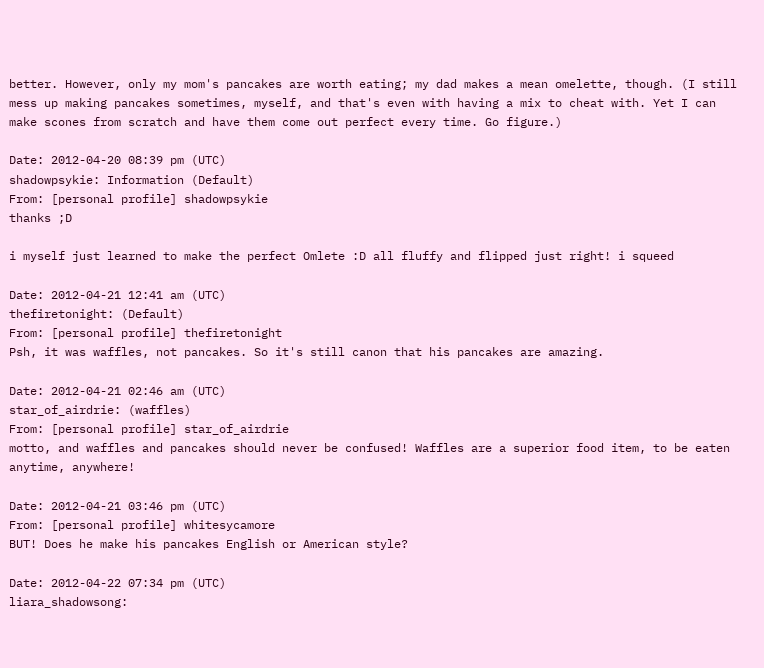better. However, only my mom's pancakes are worth eating; my dad makes a mean omelette, though. (I still mess up making pancakes sometimes, myself, and that's even with having a mix to cheat with. Yet I can make scones from scratch and have them come out perfect every time. Go figure.)

Date: 2012-04-20 08:39 pm (UTC)
shadowpsykie: Information (Default)
From: [personal profile] shadowpsykie
thanks ;D

i myself just learned to make the perfect Omlete :D all fluffy and flipped just right! i squeed

Date: 2012-04-21 12:41 am (UTC)
thefiretonight: (Default)
From: [personal profile] thefiretonight
Psh, it was waffles, not pancakes. So it's still canon that his pancakes are amazing.

Date: 2012-04-21 02:46 am (UTC)
star_of_airdrie: (waffles)
From: [personal profile] star_of_airdrie
motto, and waffles and pancakes should never be confused! Waffles are a superior food item, to be eaten anytime, anywhere!

Date: 2012-04-21 03:46 pm (UTC)
From: [personal profile] whitesycamore
BUT! Does he make his pancakes English or American style?

Date: 2012-04-22 07:34 pm (UTC)
liara_shadowsong: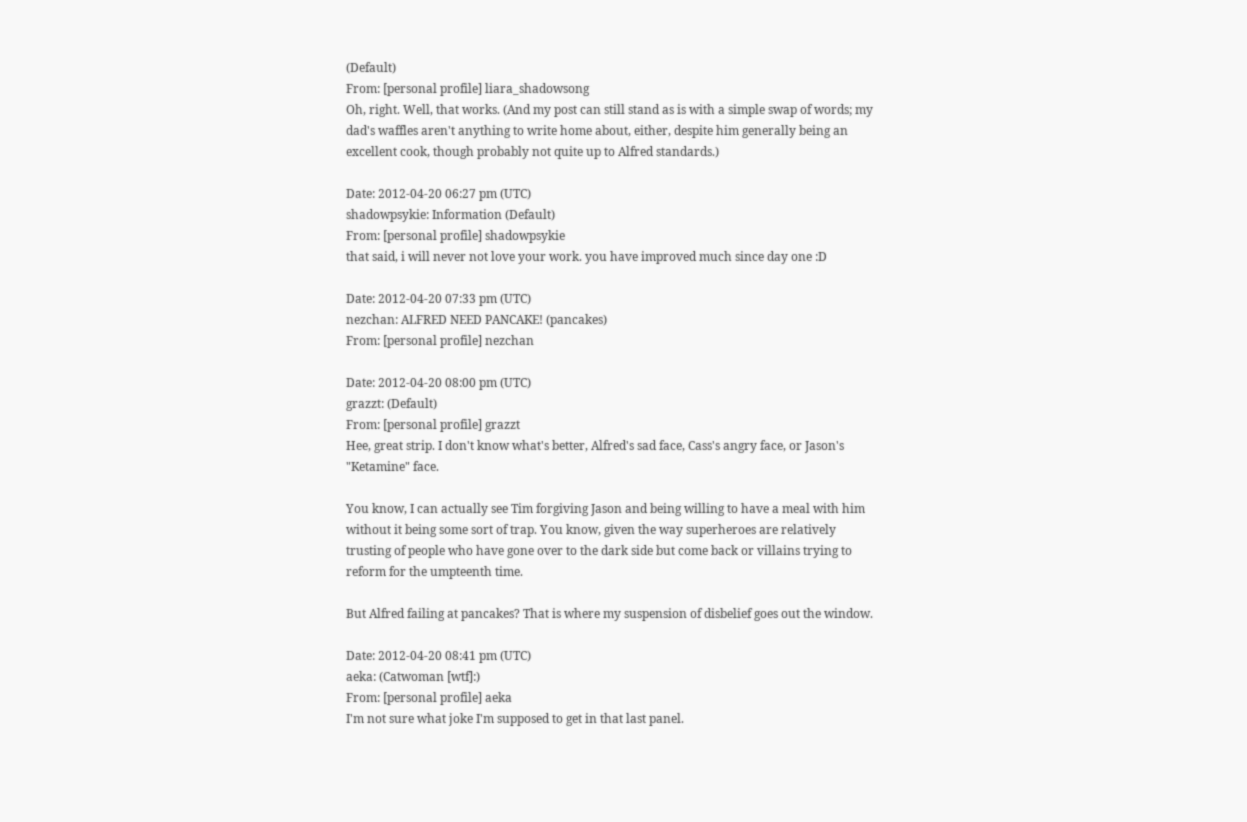(Default)
From: [personal profile] liara_shadowsong
Oh, right. Well, that works. (And my post can still stand as is with a simple swap of words; my dad's waffles aren't anything to write home about, either, despite him generally being an excellent cook, though probably not quite up to Alfred standards.)

Date: 2012-04-20 06:27 pm (UTC)
shadowpsykie: Information (Default)
From: [personal profile] shadowpsykie
that said, i will never not love your work. you have improved much since day one :D

Date: 2012-04-20 07:33 pm (UTC)
nezchan: ALFRED NEED PANCAKE! (pancakes)
From: [personal profile] nezchan

Date: 2012-04-20 08:00 pm (UTC)
grazzt: (Default)
From: [personal profile] grazzt
Hee, great strip. I don't know what's better, Alfred's sad face, Cass's angry face, or Jason's "Ketamine" face.

You know, I can actually see Tim forgiving Jason and being willing to have a meal with him without it being some sort of trap. You know, given the way superheroes are relatively trusting of people who have gone over to the dark side but come back or villains trying to reform for the umpteenth time.

But Alfred failing at pancakes? That is where my suspension of disbelief goes out the window.

Date: 2012-04-20 08:41 pm (UTC)
aeka: (Catwoman [wtf]:)
From: [personal profile] aeka
I'm not sure what joke I'm supposed to get in that last panel.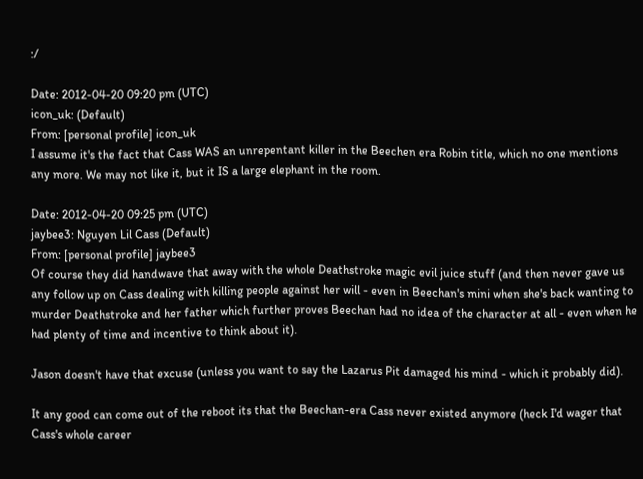:/

Date: 2012-04-20 09:20 pm (UTC)
icon_uk: (Default)
From: [personal profile] icon_uk
I assume it's the fact that Cass WAS an unrepentant killer in the Beechen era Robin title, which no one mentions any more. We may not like it, but it IS a large elephant in the room.

Date: 2012-04-20 09:25 pm (UTC)
jaybee3: Nguyen Lil Cass (Default)
From: [personal profile] jaybee3
Of course they did handwave that away with the whole Deathstroke magic evil juice stuff (and then never gave us any follow up on Cass dealing with killing people against her will - even in Beechan's mini when she's back wanting to murder Deathstroke and her father which further proves Beechan had no idea of the character at all - even when he had plenty of time and incentive to think about it).

Jason doesn't have that excuse (unless you want to say the Lazarus Pit damaged his mind - which it probably did).

It any good can come out of the reboot its that the Beechan-era Cass never existed anymore (heck I'd wager that Cass's whole career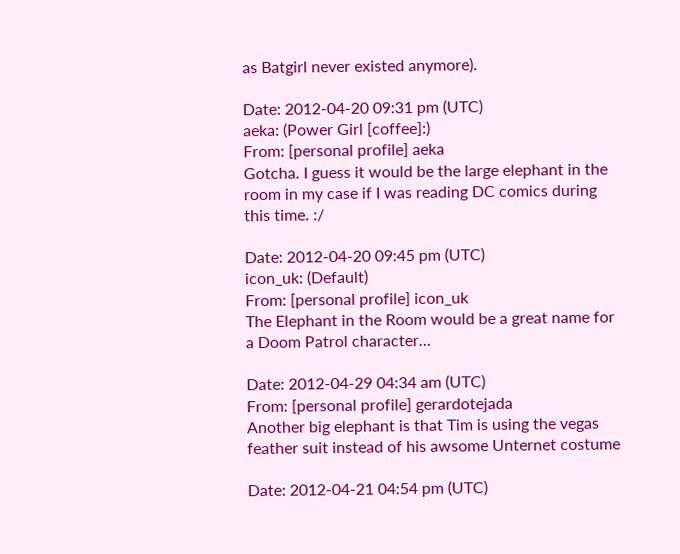as Batgirl never existed anymore).

Date: 2012-04-20 09:31 pm (UTC)
aeka: (Power Girl [coffee]:)
From: [personal profile] aeka
Gotcha. I guess it would be the large elephant in the room in my case if I was reading DC comics during this time. :/

Date: 2012-04-20 09:45 pm (UTC)
icon_uk: (Default)
From: [personal profile] icon_uk
The Elephant in the Room would be a great name for a Doom Patrol character...

Date: 2012-04-29 04:34 am (UTC)
From: [personal profile] gerardotejada
Another big elephant is that Tim is using the vegas feather suit instead of his awsome Unternet costume

Date: 2012-04-21 04:54 pm (UTC)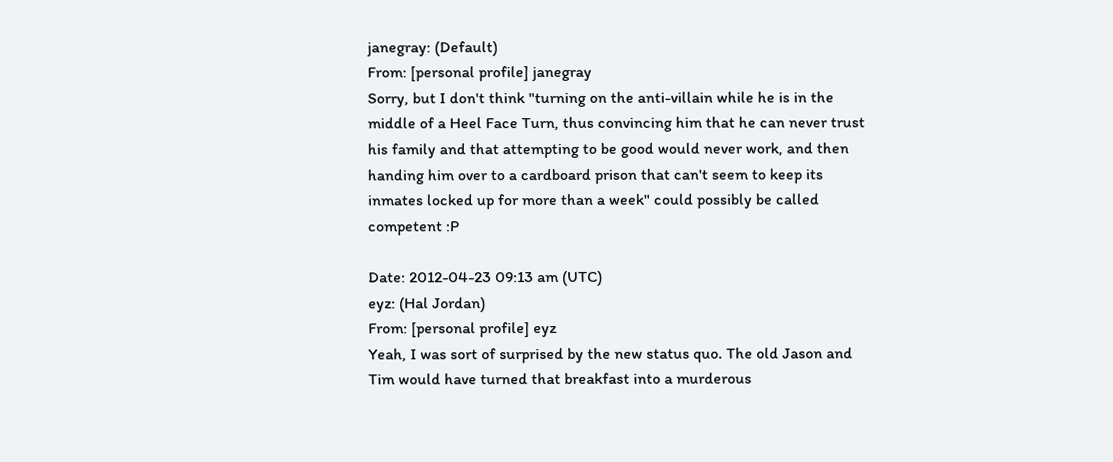janegray: (Default)
From: [personal profile] janegray
Sorry, but I don't think "turning on the anti-villain while he is in the middle of a Heel Face Turn, thus convincing him that he can never trust his family and that attempting to be good would never work, and then handing him over to a cardboard prison that can't seem to keep its inmates locked up for more than a week" could possibly be called competent :P

Date: 2012-04-23 09:13 am (UTC)
eyz: (Hal Jordan)
From: [personal profile] eyz
Yeah, I was sort of surprised by the new status quo. The old Jason and Tim would have turned that breakfast into a murderous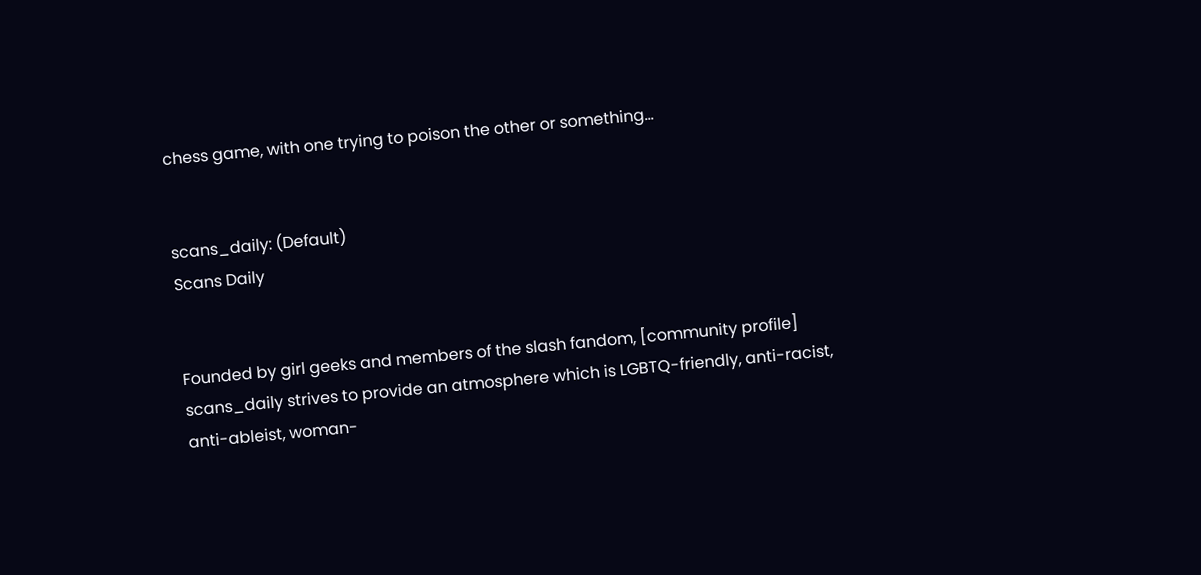chess game, with one trying to poison the other or something...


scans_daily: (Default)
Scans Daily


Founded by girl geeks and members of the slash fandom, [community profile] scans_daily strives to provide an atmosphere which is LGBTQ-friendly, anti-racist, anti-ableist, woman-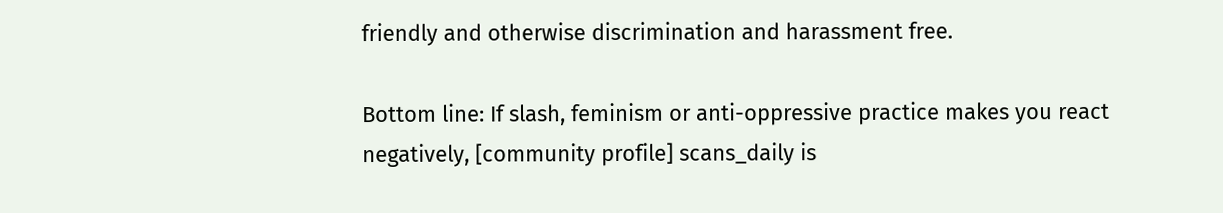friendly and otherwise discrimination and harassment free.

Bottom line: If slash, feminism or anti-oppressive practice makes you react negatively, [community profile] scans_daily is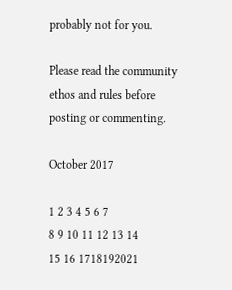probably not for you.

Please read the community ethos and rules before posting or commenting.

October 2017

1 2 3 4 5 6 7
8 9 10 11 12 13 14
15 16 1718192021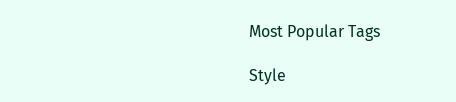Most Popular Tags

Style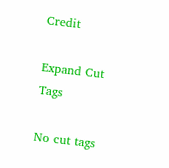Credit

Expand Cut Tags

No cut tags